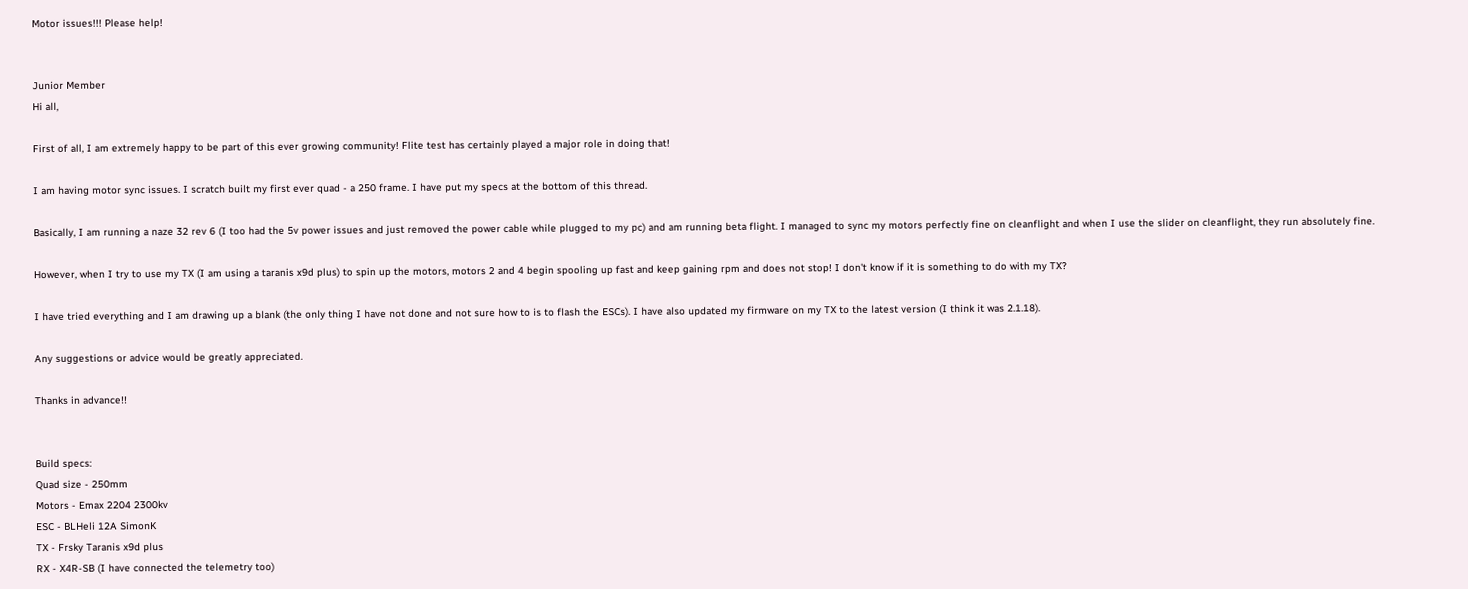Motor issues!!! Please help!


Junior Member
Hi all,

First of all, I am extremely happy to be part of this ever growing community! Flite test has certainly played a major role in doing that!

I am having motor sync issues. I scratch built my first ever quad - a 250 frame. I have put my specs at the bottom of this thread.

Basically, I am running a naze 32 rev 6 (I too had the 5v power issues and just removed the power cable while plugged to my pc) and am running beta flight. I managed to sync my motors perfectly fine on cleanflight and when I use the slider on cleanflight, they run absolutely fine.

However, when I try to use my TX (I am using a taranis x9d plus) to spin up the motors, motors 2 and 4 begin spooling up fast and keep gaining rpm and does not stop! I don't know if it is something to do with my TX?

I have tried everything and I am drawing up a blank (the only thing I have not done and not sure how to is to flash the ESCs). I have also updated my firmware on my TX to the latest version (I think it was 2.1.18).

Any suggestions or advice would be greatly appreciated.

Thanks in advance!!


Build specs:
Quad size - 250mm
Motors - Emax 2204 2300kv
ESC - BLHeli 12A SimonK
TX - Frsky Taranis x9d plus
RX - X4R-SB (I have connected the telemetry too)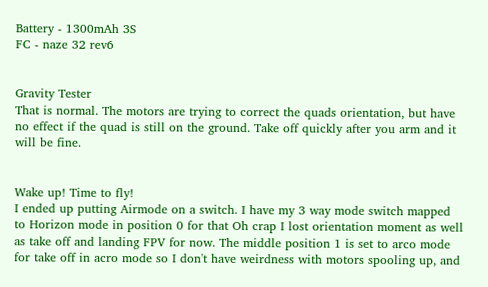Battery - 1300mAh 3S
FC - naze 32 rev6


Gravity Tester
That is normal. The motors are trying to correct the quads orientation, but have no effect if the quad is still on the ground. Take off quickly after you arm and it will be fine.


Wake up! Time to fly!
I ended up putting Airmode on a switch. I have my 3 way mode switch mapped to Horizon mode in position 0 for that Oh crap I lost orientation moment as well as take off and landing FPV for now. The middle position 1 is set to arco mode for take off in acro mode so I don't have weirdness with motors spooling up, and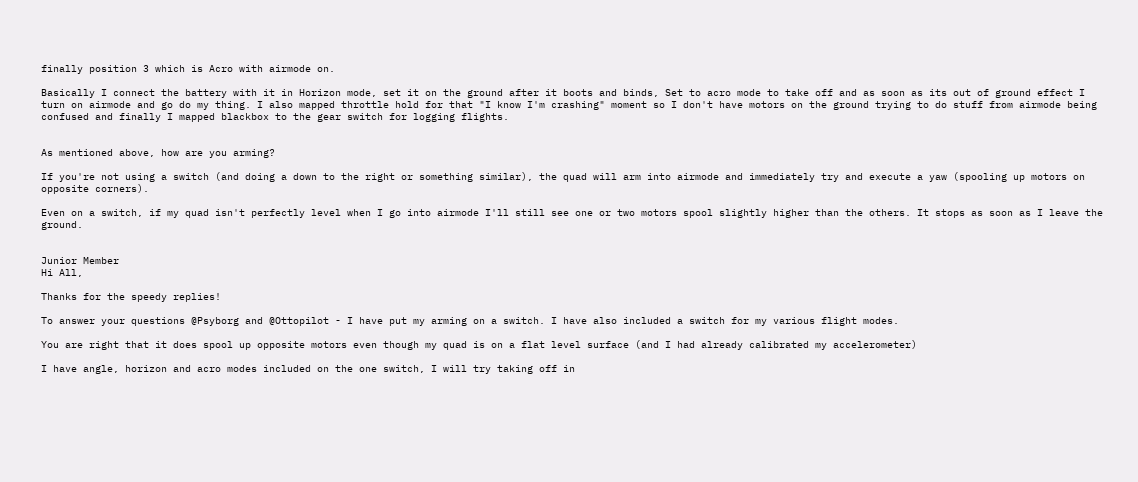finally position 3 which is Acro with airmode on.

Basically I connect the battery with it in Horizon mode, set it on the ground after it boots and binds, Set to acro mode to take off and as soon as its out of ground effect I turn on airmode and go do my thing. I also mapped throttle hold for that "I know I'm crashing" moment so I don't have motors on the ground trying to do stuff from airmode being confused and finally I mapped blackbox to the gear switch for logging flights.


As mentioned above, how are you arming?

If you're not using a switch (and doing a down to the right or something similar), the quad will arm into airmode and immediately try and execute a yaw (spooling up motors on opposite corners).

Even on a switch, if my quad isn't perfectly level when I go into airmode I'll still see one or two motors spool slightly higher than the others. It stops as soon as I leave the ground.


Junior Member
Hi All,

Thanks for the speedy replies!

To answer your questions @Psyborg and @Ottopilot - I have put my arming on a switch. I have also included a switch for my various flight modes.

You are right that it does spool up opposite motors even though my quad is on a flat level surface (and I had already calibrated my accelerometer)

I have angle, horizon and acro modes included on the one switch, I will try taking off in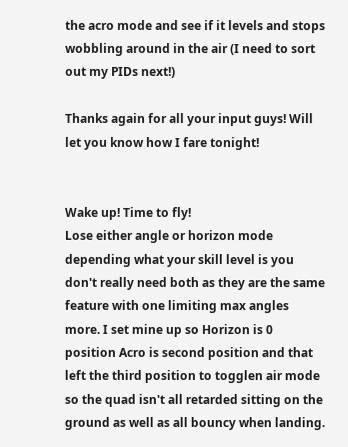the acro mode and see if it levels and stops wobbling around in the air (I need to sort out my PIDs next!)

Thanks again for all your input guys! Will let you know how I fare tonight!


Wake up! Time to fly!
Lose either angle or horizon mode depending what your skill level is you don't really need both as they are the same feature with one limiting max angles more. I set mine up so Horizon is 0 position Acro is second position and that left the third position to togglen air mode so the quad isn't all retarded sitting on the ground as well as all bouncy when landing.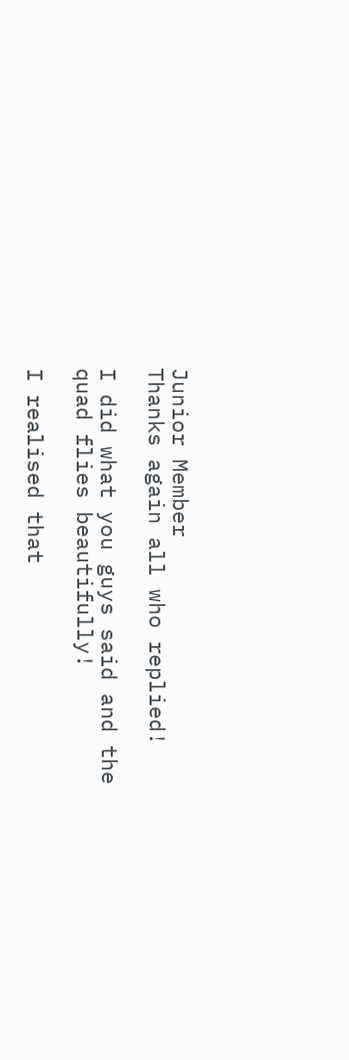Junior Member
Thanks again all who replied!

I did what you guys said and the quad flies beautifully!

I realised that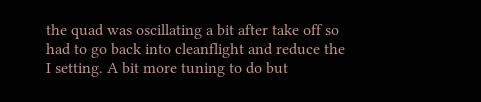the quad was oscillating a bit after take off so had to go back into cleanflight and reduce the I setting. A bit more tuning to do but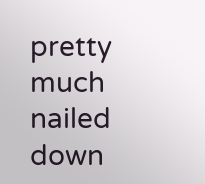pretty much nailed down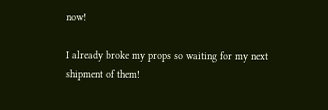now!

I already broke my props so waiting for my next shipment of them!